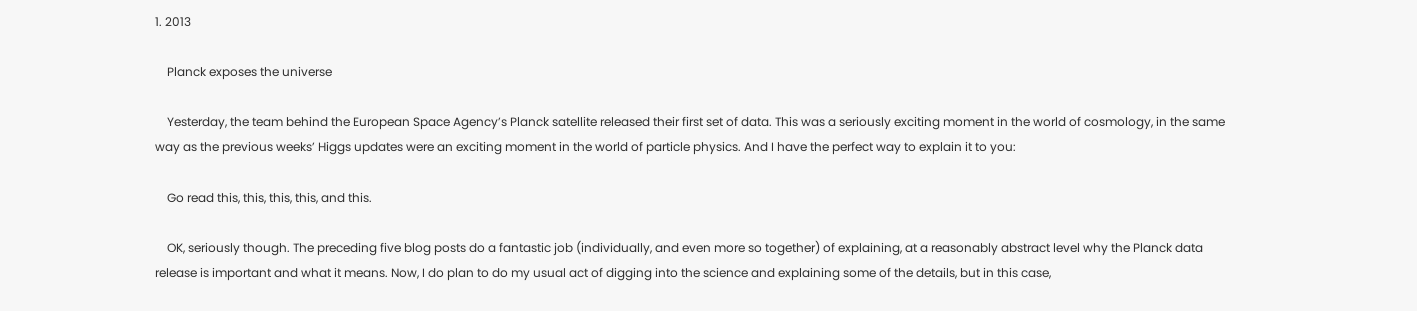1. 2013

    Planck exposes the universe

    Yesterday, the team behind the European Space Agency’s Planck satellite released their first set of data. This was a seriously exciting moment in the world of cosmology, in the same way as the previous weeks’ Higgs updates were an exciting moment in the world of particle physics. And I have the perfect way to explain it to you:

    Go read this, this, this, this, and this.

    OK, seriously though. The preceding five blog posts do a fantastic job (individually, and even more so together) of explaining, at a reasonably abstract level why the Planck data release is important and what it means. Now, I do plan to do my usual act of digging into the science and explaining some of the details, but in this case,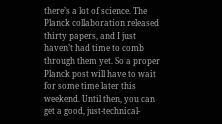there’s a lot of science. The Planck collaboration released thirty papers, and I just haven’t had time to comb through them yet. So a proper Planck post will have to wait for some time later this weekend. Until then, you can get a good, just-technical-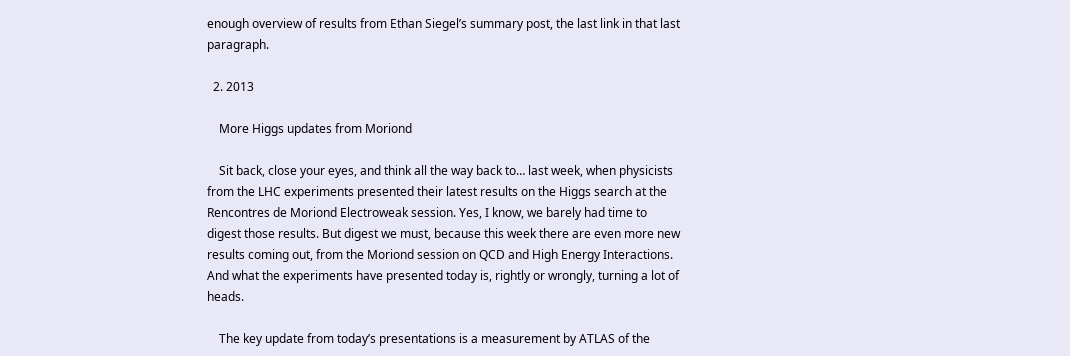enough overview of results from Ethan Siegel’s summary post, the last link in that last paragraph.

  2. 2013

    More Higgs updates from Moriond

    Sit back, close your eyes, and think all the way back to… last week, when physicists from the LHC experiments presented their latest results on the Higgs search at the Rencontres de Moriond Electroweak session. Yes, I know, we barely had time to digest those results. But digest we must, because this week there are even more new results coming out, from the Moriond session on QCD and High Energy Interactions. And what the experiments have presented today is, rightly or wrongly, turning a lot of heads.

    The key update from today’s presentations is a measurement by ATLAS of the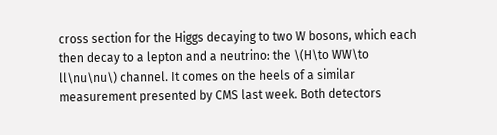cross section for the Higgs decaying to two W bosons, which each then decay to a lepton and a neutrino: the \(H\to WW\to ll\nu\nu\) channel. It comes on the heels of a similar measurement presented by CMS last week. Both detectors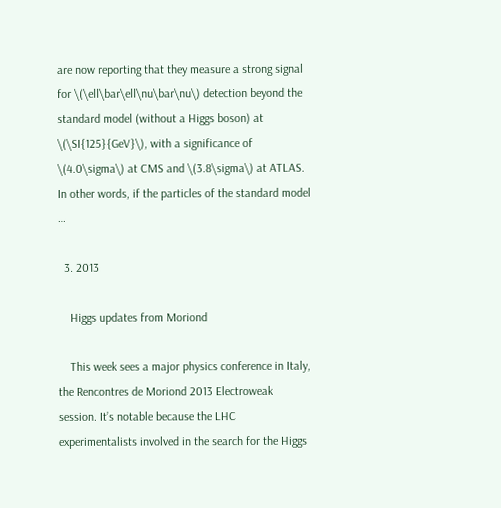are now reporting that they measure a strong signal for \(\ell\bar\ell\nu\bar\nu\) detection beyond the standard model (without a Higgs boson) at \(\SI{125}{GeV}\), with a significance of \(4.0\sigma\) at CMS and \(3.8\sigma\) at ATLAS. In other words, if the particles of the standard model …

  3. 2013

    Higgs updates from Moriond

    This week sees a major physics conference in Italy, the Rencontres de Moriond 2013 Electroweak session. It’s notable because the LHC experimentalists involved in the search for the Higgs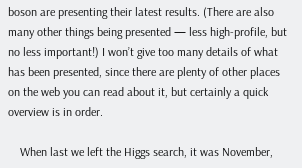boson are presenting their latest results. (There are also many other things being presented — less high-profile, but no less important!) I won’t give too many details of what has been presented, since there are plenty of other places on the web you can read about it, but certainly a quick overview is in order.

    When last we left the Higgs search, it was November,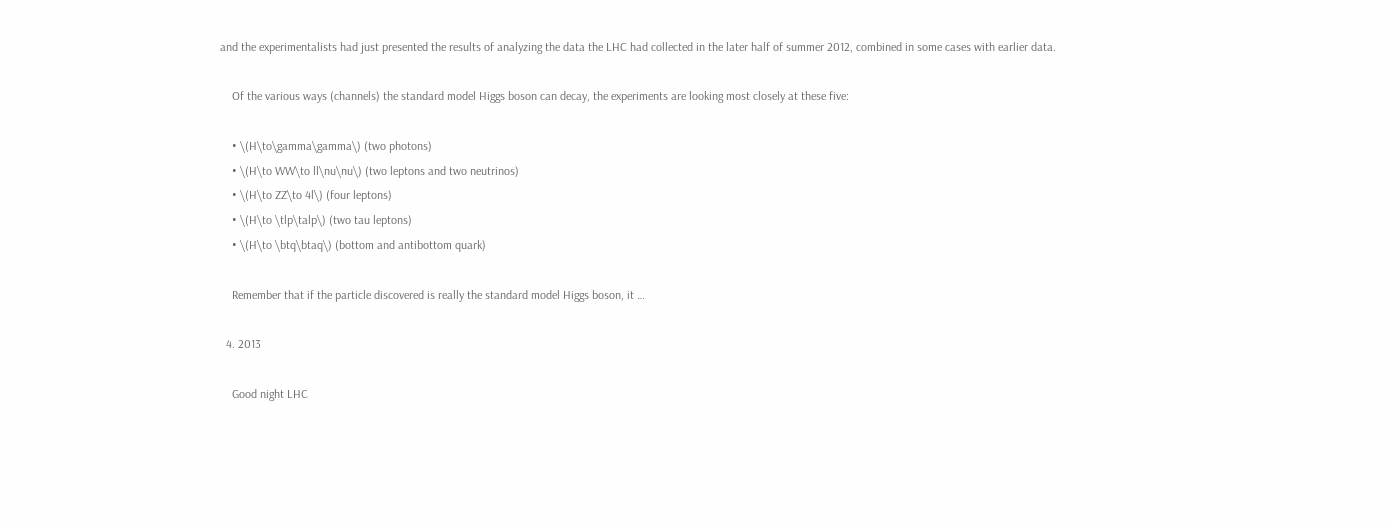and the experimentalists had just presented the results of analyzing the data the LHC had collected in the later half of summer 2012, combined in some cases with earlier data.

    Of the various ways (channels) the standard model Higgs boson can decay, the experiments are looking most closely at these five:

    • \(H\to\gamma\gamma\) (two photons)
    • \(H\to WW\to ll\nu\nu\) (two leptons and two neutrinos)
    • \(H\to ZZ\to 4l\) (four leptons)
    • \(H\to \tlp\talp\) (two tau leptons)
    • \(H\to \btq\btaq\) (bottom and antibottom quark)

    Remember that if the particle discovered is really the standard model Higgs boson, it …

  4. 2013

    Good night LHC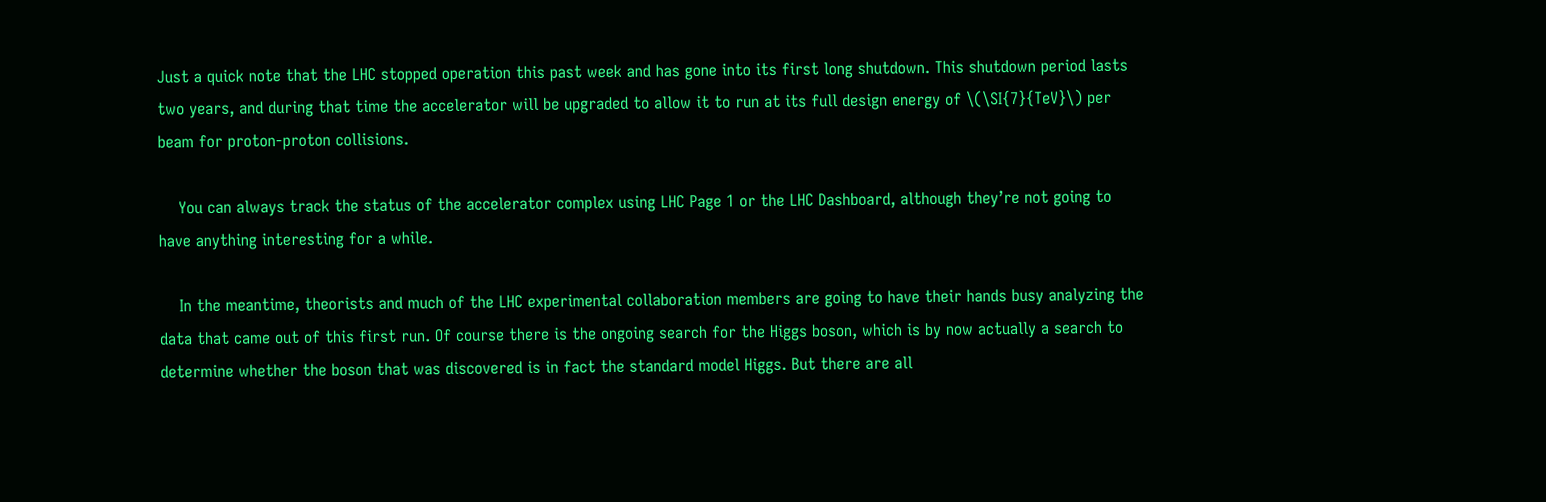Just a quick note that the LHC stopped operation this past week and has gone into its first long shutdown. This shutdown period lasts two years, and during that time the accelerator will be upgraded to allow it to run at its full design energy of \(\SI{7}{TeV}\) per beam for proton-proton collisions.

    You can always track the status of the accelerator complex using LHC Page 1 or the LHC Dashboard, although they’re not going to have anything interesting for a while.

    In the meantime, theorists and much of the LHC experimental collaboration members are going to have their hands busy analyzing the data that came out of this first run. Of course there is the ongoing search for the Higgs boson, which is by now actually a search to determine whether the boson that was discovered is in fact the standard model Higgs. But there are all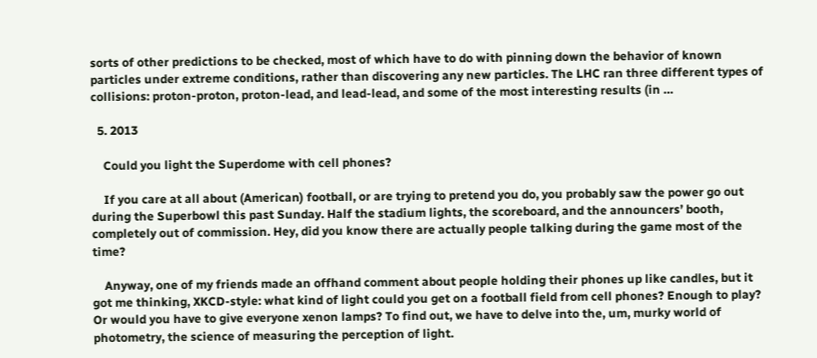sorts of other predictions to be checked, most of which have to do with pinning down the behavior of known particles under extreme conditions, rather than discovering any new particles. The LHC ran three different types of collisions: proton-proton, proton-lead, and lead-lead, and some of the most interesting results (in …

  5. 2013

    Could you light the Superdome with cell phones?

    If you care at all about (American) football, or are trying to pretend you do, you probably saw the power go out during the Superbowl this past Sunday. Half the stadium lights, the scoreboard, and the announcers’ booth, completely out of commission. Hey, did you know there are actually people talking during the game most of the time?

    Anyway, one of my friends made an offhand comment about people holding their phones up like candles, but it got me thinking, XKCD-style: what kind of light could you get on a football field from cell phones? Enough to play? Or would you have to give everyone xenon lamps? To find out, we have to delve into the, um, murky world of photometry, the science of measuring the perception of light.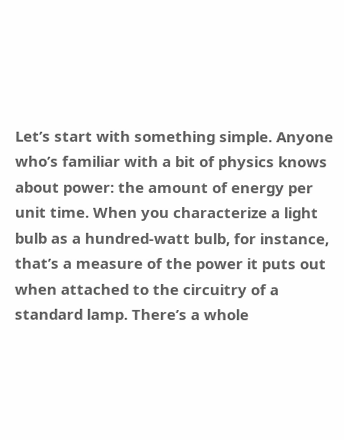Let’s start with something simple. Anyone who’s familiar with a bit of physics knows about power: the amount of energy per unit time. When you characterize a light bulb as a hundred-watt bulb, for instance, that’s a measure of the power it puts out when attached to the circuitry of a standard lamp. There’s a whole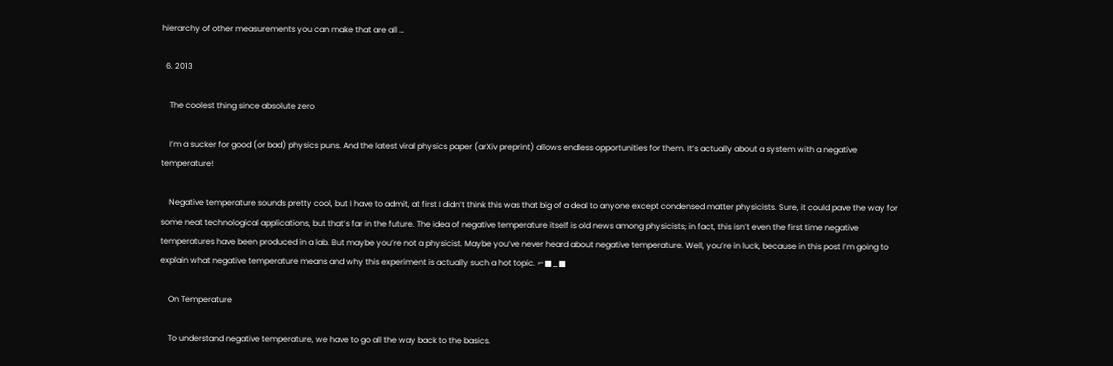hierarchy of other measurements you can make that are all …

  6. 2013

    The coolest thing since absolute zero

    I’m a sucker for good (or bad) physics puns. And the latest viral physics paper (arXiv preprint) allows endless opportunities for them. It’s actually about a system with a negative temperature!

    Negative temperature sounds pretty cool, but I have to admit, at first I didn’t think this was that big of a deal to anyone except condensed matter physicists. Sure, it could pave the way for some neat technological applications, but that’s far in the future. The idea of negative temperature itself is old news among physicists; in fact, this isn’t even the first time negative temperatures have been produced in a lab. But maybe you’re not a physicist. Maybe you’ve never heard about negative temperature. Well, you’re in luck, because in this post I’m going to explain what negative temperature means and why this experiment is actually such a hot topic. ⌐■_■

    On Temperature

    To understand negative temperature, we have to go all the way back to the basics.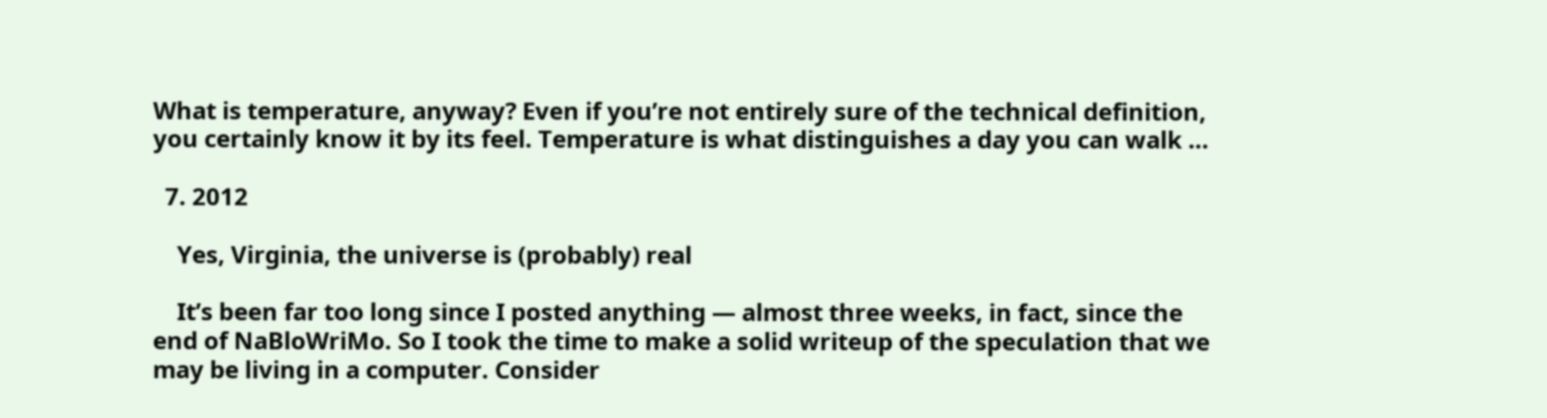What is temperature, anyway? Even if you’re not entirely sure of the technical definition, you certainly know it by its feel. Temperature is what distinguishes a day you can walk …

  7. 2012

    Yes, Virginia, the universe is (probably) real

    It’s been far too long since I posted anything — almost three weeks, in fact, since the end of NaBloWriMo. So I took the time to make a solid writeup of the speculation that we may be living in a computer. Consider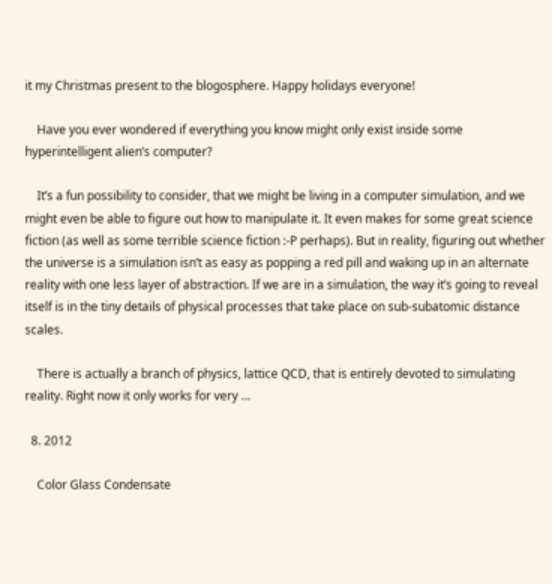it my Christmas present to the blogosphere. Happy holidays everyone!

    Have you ever wondered if everything you know might only exist inside some hyperintelligent alien’s computer?

    It’s a fun possibility to consider, that we might be living in a computer simulation, and we might even be able to figure out how to manipulate it. It even makes for some great science fiction (as well as some terrible science fiction :-P perhaps). But in reality, figuring out whether the universe is a simulation isn’t as easy as popping a red pill and waking up in an alternate reality with one less layer of abstraction. If we are in a simulation, the way it’s going to reveal itself is in the tiny details of physical processes that take place on sub-subatomic distance scales.

    There is actually a branch of physics, lattice QCD, that is entirely devoted to simulating reality. Right now it only works for very …

  8. 2012

    Color Glass Condensate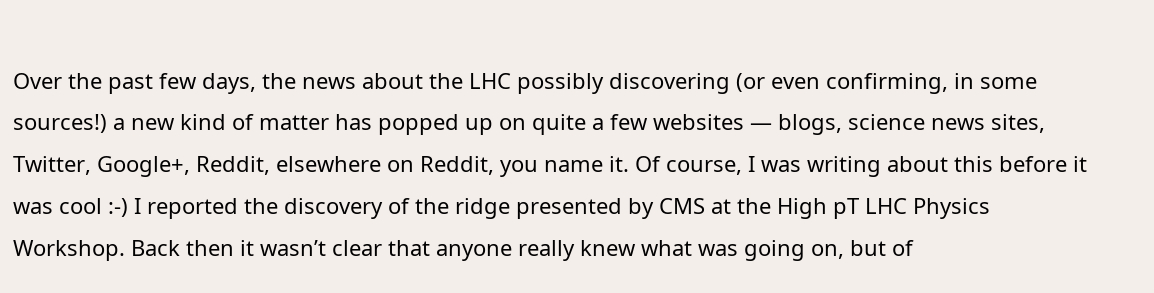Over the past few days, the news about the LHC possibly discovering (or even confirming, in some sources!) a new kind of matter has popped up on quite a few websites — blogs, science news sites, Twitter, Google+, Reddit, elsewhere on Reddit, you name it. Of course, I was writing about this before it was cool :-) I reported the discovery of the ridge presented by CMS at the High pT LHC Physics Workshop. Back then it wasn’t clear that anyone really knew what was going on, but of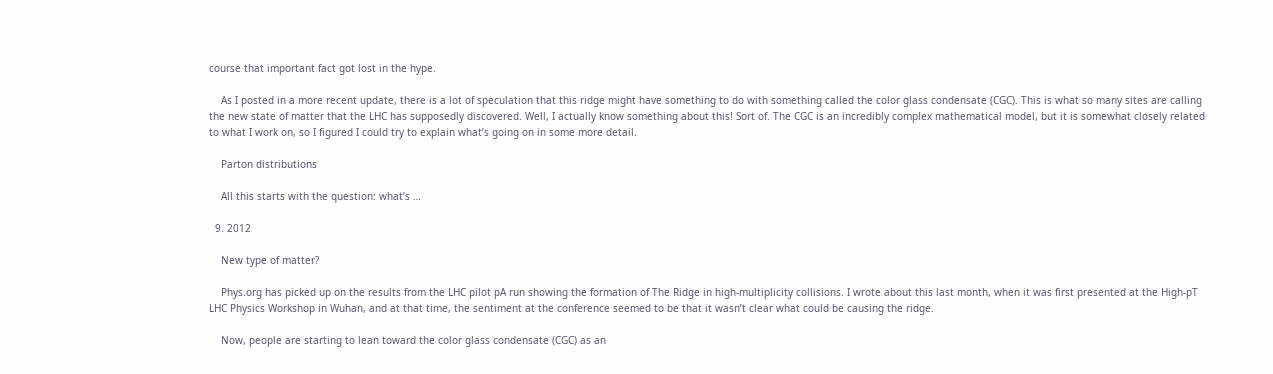course that important fact got lost in the hype.

    As I posted in a more recent update, there is a lot of speculation that this ridge might have something to do with something called the color glass condensate (CGC). This is what so many sites are calling the new state of matter that the LHC has supposedly discovered. Well, I actually know something about this! Sort of. The CGC is an incredibly complex mathematical model, but it is somewhat closely related to what I work on, so I figured I could try to explain what’s going on in some more detail.

    Parton distributions

    All this starts with the question: what’s …

  9. 2012

    New type of matter?

    Phys.org has picked up on the results from the LHC pilot pA run showing the formation of The Ridge in high-multiplicity collisions. I wrote about this last month, when it was first presented at the High-pT LHC Physics Workshop in Wuhan, and at that time, the sentiment at the conference seemed to be that it wasn’t clear what could be causing the ridge.

    Now, people are starting to lean toward the color glass condensate (CGC) as an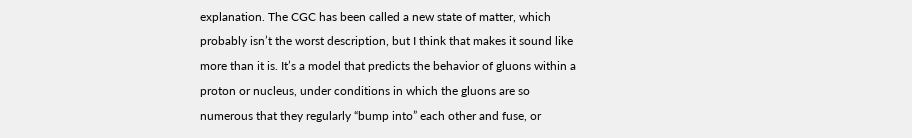explanation. The CGC has been called a new state of matter, which probably isn’t the worst description, but I think that makes it sound like more than it is. It’s a model that predicts the behavior of gluons within a proton or nucleus, under conditions in which the gluons are so numerous that they regularly “bump into” each other and fuse, or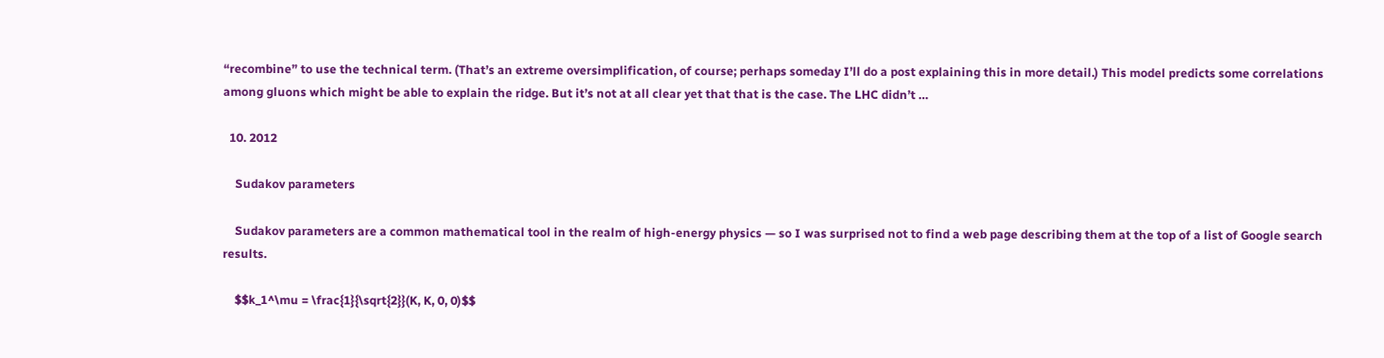“recombine” to use the technical term. (That’s an extreme oversimplification, of course; perhaps someday I’ll do a post explaining this in more detail.) This model predicts some correlations among gluons which might be able to explain the ridge. But it’s not at all clear yet that that is the case. The LHC didn’t …

  10. 2012

    Sudakov parameters

    Sudakov parameters are a common mathematical tool in the realm of high-energy physics — so I was surprised not to find a web page describing them at the top of a list of Google search results.

    $$k_1^\mu = \frac{1}{\sqrt{2}}(K, K, 0, 0)$$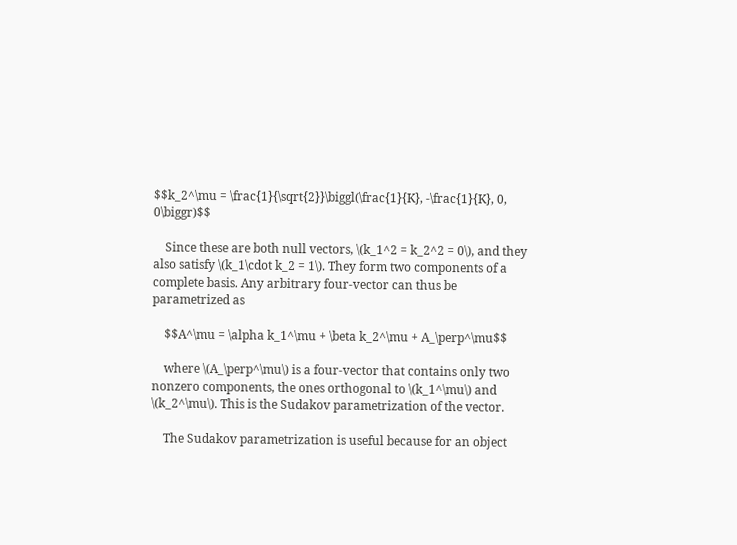$$k_2^\mu = \frac{1}{\sqrt{2}}\biggl(\frac{1}{K}, -\frac{1}{K}, 0, 0\biggr)$$

    Since these are both null vectors, \(k_1^2 = k_2^2 = 0\), and they also satisfy \(k_1\cdot k_2 = 1\). They form two components of a complete basis. Any arbitrary four-vector can thus be parametrized as

    $$A^\mu = \alpha k_1^\mu + \beta k_2^\mu + A_\perp^\mu$$

    where \(A_\perp^\mu\) is a four-vector that contains only two nonzero components, the ones orthogonal to \(k_1^\mu\) and \(k_2^\mu\). This is the Sudakov parametrization of the vector.

    The Sudakov parametrization is useful because for an object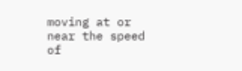moving at or near the speed of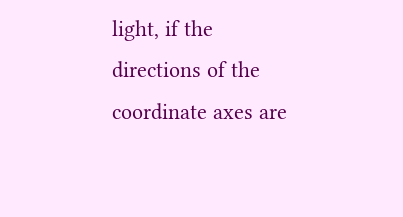light, if the directions of the coordinate axes are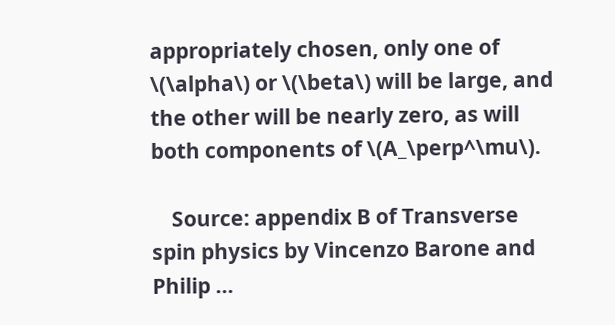appropriately chosen, only one of \(\alpha\) or \(\beta\) will be large, and the other will be nearly zero, as will both components of \(A_\perp^\mu\).

    Source: appendix B of Transverse spin physics by Vincenzo Barone and Philip …